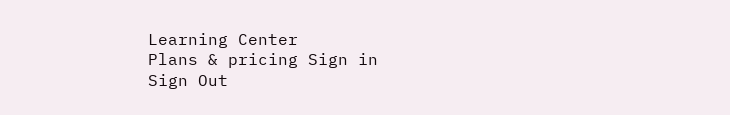Learning Center
Plans & pricing Sign in
Sign Out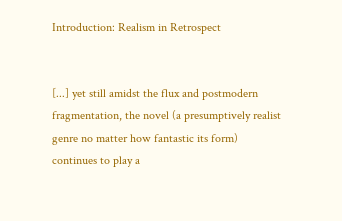Introduction: Realism in Retrospect


[...] yet still amidst the flux and postmodern fragmentation, the novel (a presumptively realist genre no matter how fantastic its form) continues to play a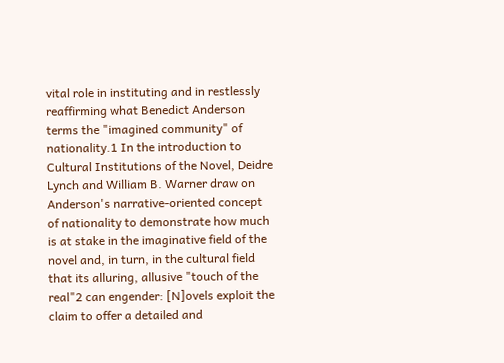vital role in instituting and in restlessly reaffirming what Benedict Anderson terms the "imagined community" of nationality.1 In the introduction to Cultural Institutions of the Novel, Deidre Lynch and William B. Warner draw on Anderson's narrative-oriented concept of nationality to demonstrate how much is at stake in the imaginative field of the novel and, in turn, in the cultural field that its alluring, allusive "touch of the real"2 can engender: [N]ovels exploit the claim to offer a detailed and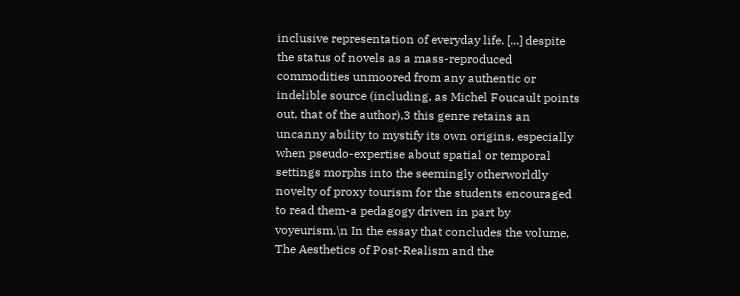inclusive representation of everyday life. [...] despite the status of novels as a mass-reproduced commodities unmoored from any authentic or indelible source (including, as Michel Foucault points out, that of the author),3 this genre retains an uncanny ability to mystify its own origins, especially when pseudo-expertise about spatial or temporal settings morphs into the seemingly otherworldly novelty of proxy tourism for the students encouraged to read them-a pedagogy driven in part by voyeurism.\n In the essay that concludes the volume, The Aesthetics of Post-Realism and the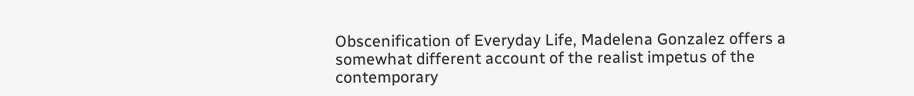Obscenification of Everyday Life, Madelena Gonzalez offers a somewhat different account of the realist impetus of the contemporary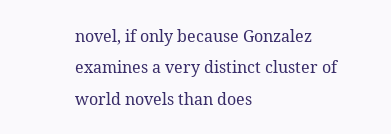novel, if only because Gonzalez examines a very distinct cluster of world novels than does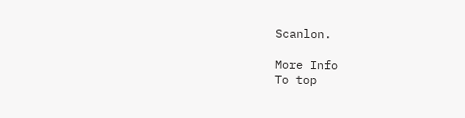Scanlon.

More Info
To top